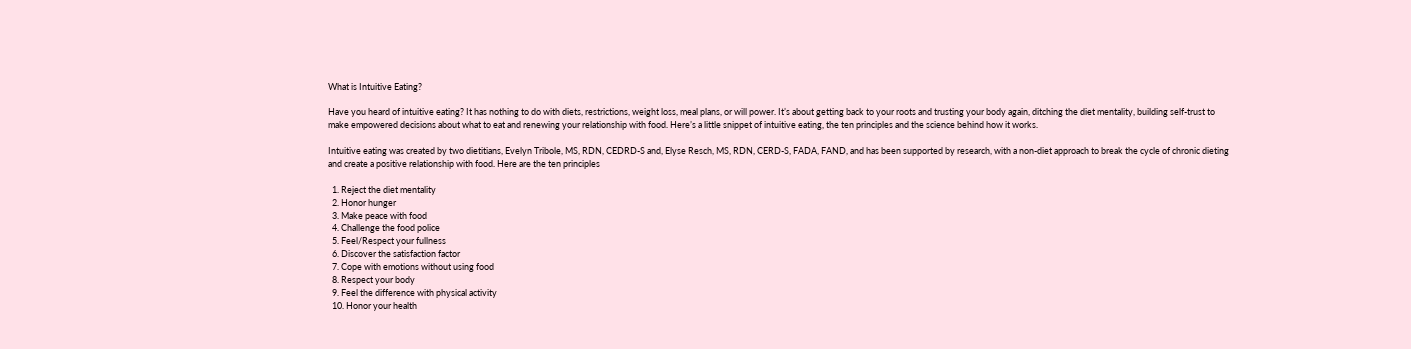What is Intuitive Eating?

Have you heard of intuitive eating? It has nothing to do with diets, restrictions, weight loss, meal plans, or will power. It’s about getting back to your roots and trusting your body again, ditching the diet mentality, building self-trust to make empowered decisions about what to eat and renewing your relationship with food. Here’s a little snippet of intuitive eating, the ten principles and the science behind how it works.

Intuitive eating was created by two dietitians, Evelyn Tribole, MS, RDN, CEDRD-S and, Elyse Resch, MS, RDN, CERD-S, FADA, FAND, and has been supported by research, with a non-diet approach to break the cycle of chronic dieting and create a positive relationship with food. Here are the ten principles

  1. Reject the diet mentality
  2. Honor hunger
  3. Make peace with food
  4. Challenge the food police
  5. Feel/Respect your fullness
  6. Discover the satisfaction factor
  7. Cope with emotions without using food
  8. Respect your body
  9. Feel the difference with physical activity
  10. Honor your health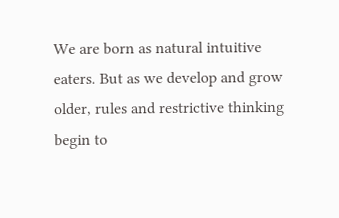We are born as natural intuitive eaters. But as we develop and grow older, rules and restrictive thinking begin to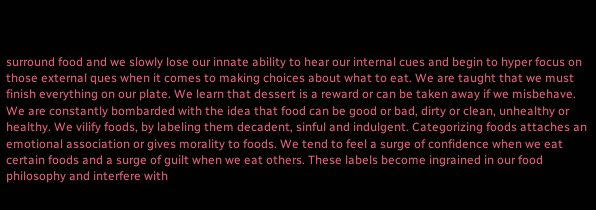surround food and we slowly lose our innate ability to hear our internal cues and begin to hyper focus on those external ques when it comes to making choices about what to eat. We are taught that we must finish everything on our plate. We learn that dessert is a reward or can be taken away if we misbehave. We are constantly bombarded with the idea that food can be good or bad, dirty or clean, unhealthy or healthy. We vilify foods, by labeling them decadent, sinful and indulgent. Categorizing foods attaches an emotional association or gives morality to foods. We tend to feel a surge of confidence when we eat certain foods and a surge of guilt when we eat others. These labels become ingrained in our food philosophy and interfere with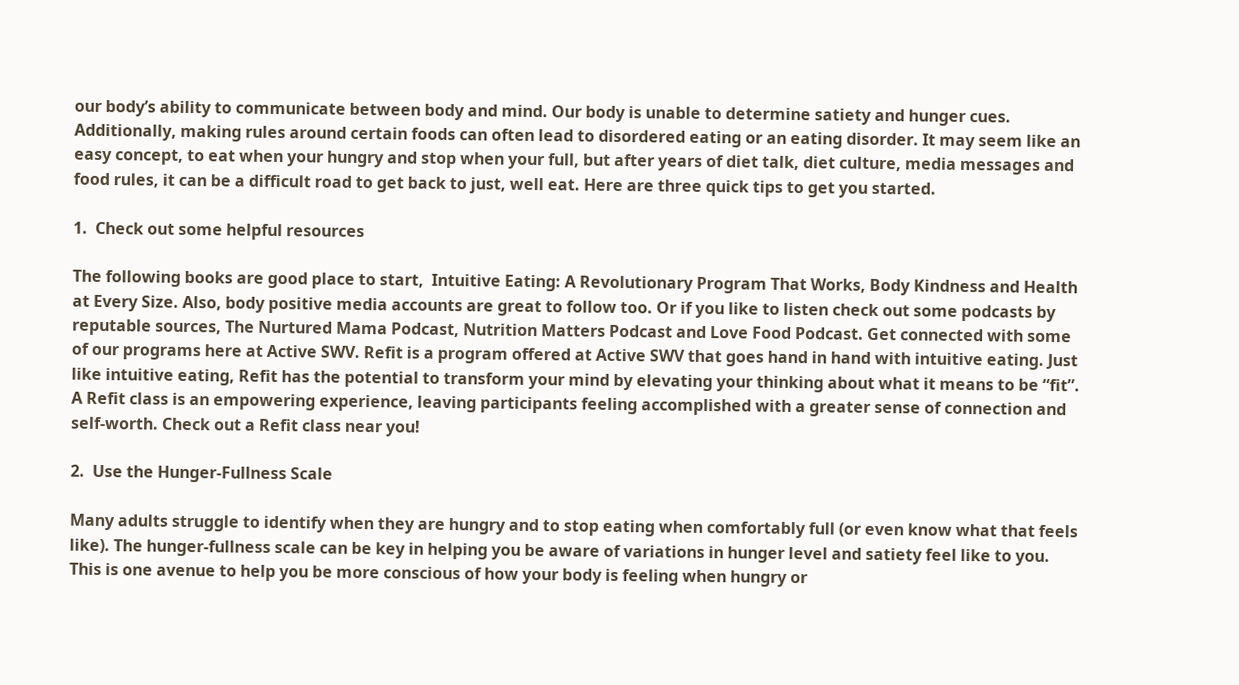our body’s ability to communicate between body and mind. Our body is unable to determine satiety and hunger cues. Additionally, making rules around certain foods can often lead to disordered eating or an eating disorder. It may seem like an easy concept, to eat when your hungry and stop when your full, but after years of diet talk, diet culture, media messages and food rules, it can be a difficult road to get back to just, well eat. Here are three quick tips to get you started.

1.  Check out some helpful resources

The following books are good place to start,  Intuitive Eating: A Revolutionary Program That Works, Body Kindness and Health at Every Size. Also, body positive media accounts are great to follow too. Or if you like to listen check out some podcasts by reputable sources, The Nurtured Mama Podcast, Nutrition Matters Podcast and Love Food Podcast. Get connected with some of our programs here at Active SWV. Refit is a program offered at Active SWV that goes hand in hand with intuitive eating. Just like intuitive eating, Refit has the potential to transform your mind by elevating your thinking about what it means to be “fit”. A Refit class is an empowering experience, leaving participants feeling accomplished with a greater sense of connection and self-worth. Check out a Refit class near you!

2.  Use the Hunger-Fullness Scale

Many adults struggle to identify when they are hungry and to stop eating when comfortably full (or even know what that feels like). The hunger-fullness scale can be key in helping you be aware of variations in hunger level and satiety feel like to you. This is one avenue to help you be more conscious of how your body is feeling when hungry or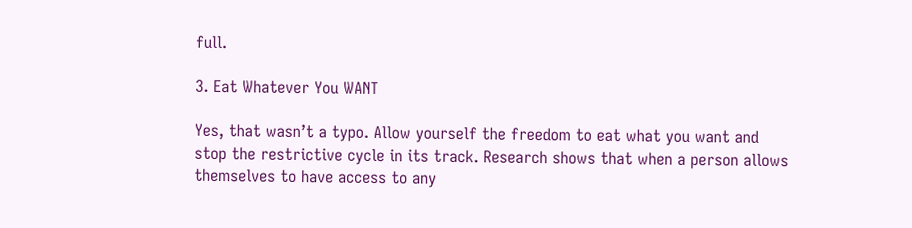full.

3. Eat Whatever You WANT

Yes, that wasn’t a typo. Allow yourself the freedom to eat what you want and stop the restrictive cycle in its track. Research shows that when a person allows themselves to have access to any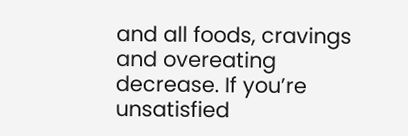and all foods, cravings and overeating decrease. If you’re unsatisfied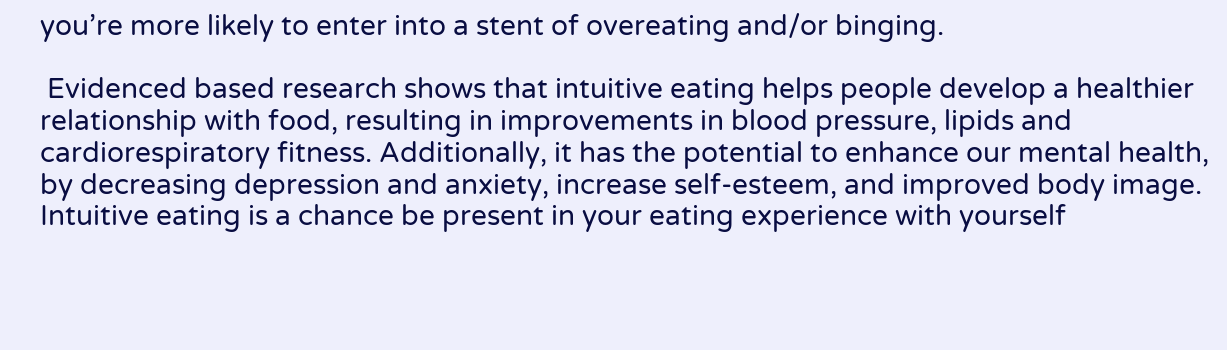you’re more likely to enter into a stent of overeating and/or binging.

 Evidenced based research shows that intuitive eating helps people develop a healthier relationship with food, resulting in improvements in blood pressure, lipids and cardiorespiratory fitness. Additionally, it has the potential to enhance our mental health, by decreasing depression and anxiety, increase self-esteem, and improved body image. Intuitive eating is a chance be present in your eating experience with yourself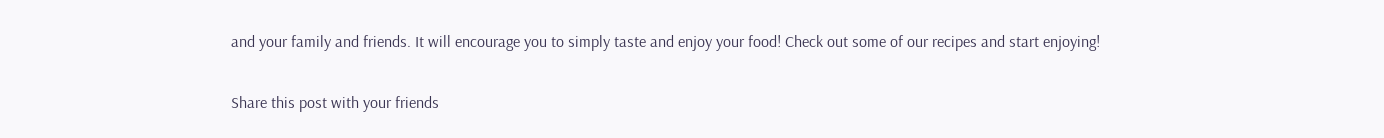and your family and friends. It will encourage you to simply taste and enjoy your food! Check out some of our recipes and start enjoying!

Share this post with your friends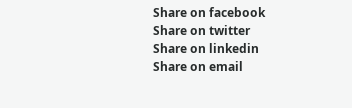Share on facebook
Share on twitter
Share on linkedin
Share on email